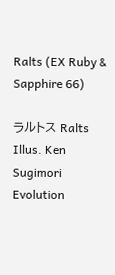Ralts (EX Ruby & Sapphire 66)

ラルトス Ralts
Illus. Ken Sugimori
Evolution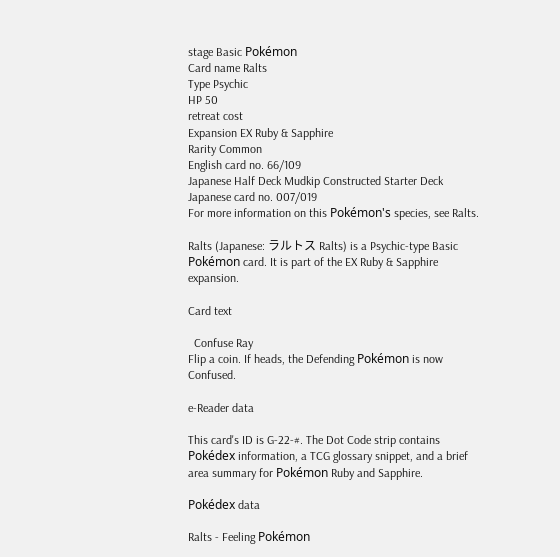stage Basic Pokémon
Card name Ralts
Type Psychic
HP 50
retreat cost
Expansion EX Ruby & Sapphire
Rarity Common
English card no. 66/109
Japanese Half Deck Mudkip Constructed Starter Deck
Japanese card no. 007/019
For more information on this Pokémon's species, see Ralts.

Ralts (Japanese: ラルトス Ralts) is a Psychic-type Basic Pokémon card. It is part of the EX Ruby & Sapphire expansion.

Card text

  Confuse Ray
Flip a coin. If heads, the Defending Pokémon is now Confused.

e-Reader data

This card's ID is G-22-#. The Dot Code strip contains Pokédex information, a TCG glossary snippet, and a brief area summary for Pokémon Ruby and Sapphire.

Pokédex data

Ralts - Feeling Pokémon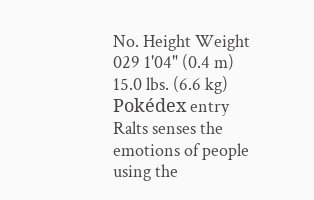No. Height Weight
029 1'04" (0.4 m) 15.0 lbs. (6.6 kg)
Pokédex entry
Ralts senses the emotions of people using the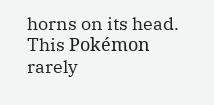horns on its head. This Pokémon rarely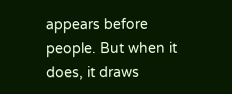appears before people. But when it does, it draws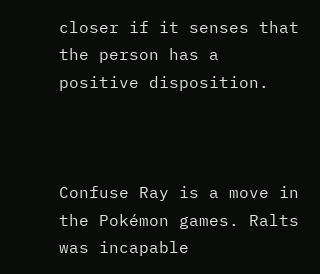closer if it senses that the person has a positive disposition.



Confuse Ray is a move in the Pokémon games. Ralts was incapable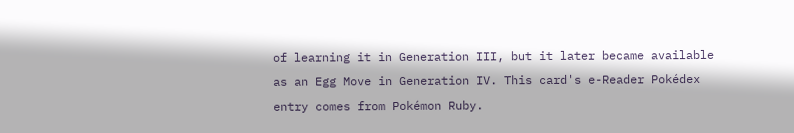of learning it in Generation III, but it later became available as an Egg Move in Generation IV. This card's e-Reader Pokédex entry comes from Pokémon Ruby.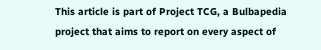This article is part of Project TCG, a Bulbapedia project that aims to report on every aspect of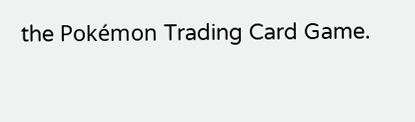the Pokémon Trading Card Game.